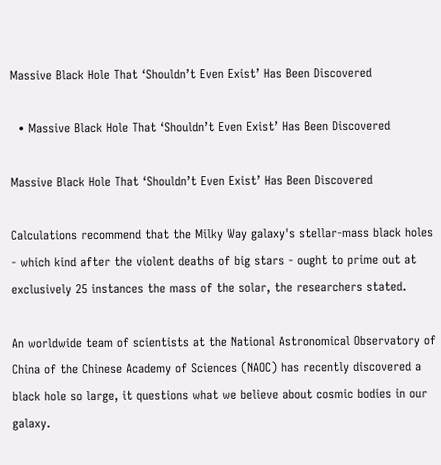Massive Black Hole That ‘Shouldn’t Even Exist’ Has Been Discovered

  • Massive Black Hole That ‘Shouldn’t Even Exist’ Has Been Discovered

Massive Black Hole That ‘Shouldn’t Even Exist’ Has Been Discovered

Calculations recommend that the Milky Way galaxy's stellar-mass black holes - which kind after the violent deaths of big stars - ought to prime out at exclusively 25 instances the mass of the solar, the researchers stated.

An worldwide team of scientists at the National Astronomical Observatory of China of the Chinese Academy of Sciences (NAOC) has recently discovered a black hole so large, it questions what we believe about cosmic bodies in our galaxy.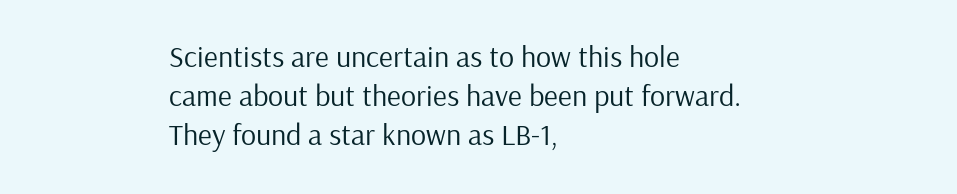Scientists are uncertain as to how this hole came about but theories have been put forward. They found a star known as LB-1,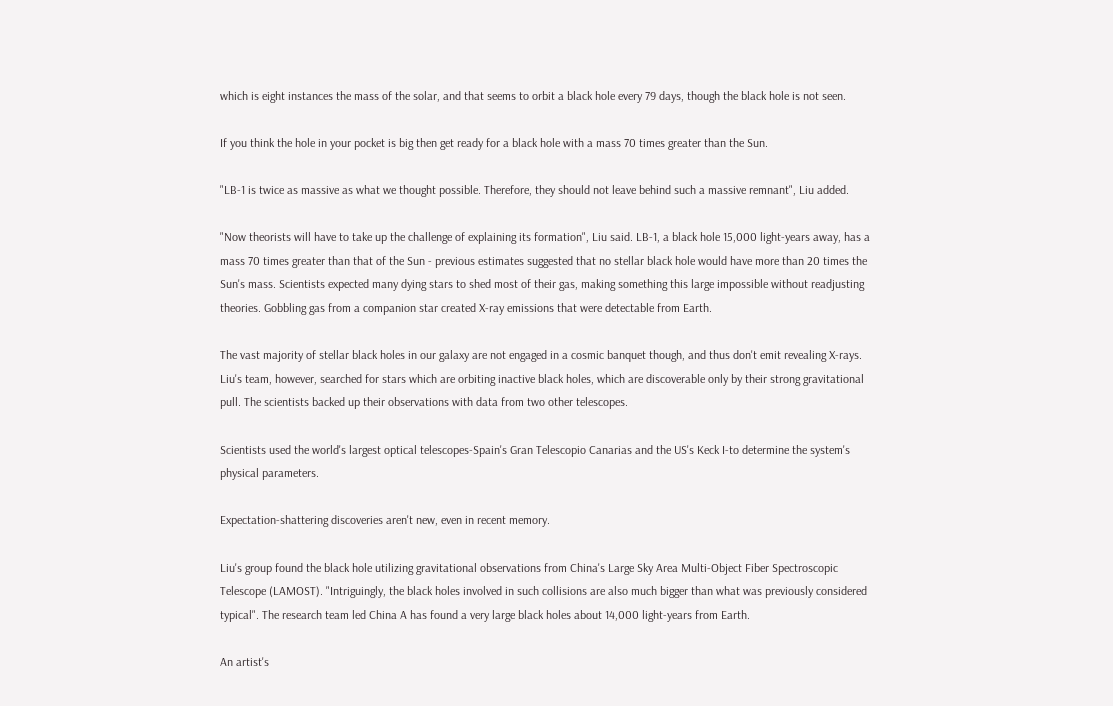which is eight instances the mass of the solar, and that seems to orbit a black hole every 79 days, though the black hole is not seen.

If you think the hole in your pocket is big then get ready for a black hole with a mass 70 times greater than the Sun.

"LB-1 is twice as massive as what we thought possible. Therefore, they should not leave behind such a massive remnant", Liu added.

"Now theorists will have to take up the challenge of explaining its formation", Liu said. LB-1, a black hole 15,000 light-years away, has a mass 70 times greater than that of the Sun - previous estimates suggested that no stellar black hole would have more than 20 times the Sun's mass. Scientists expected many dying stars to shed most of their gas, making something this large impossible without readjusting theories. Gobbling gas from a companion star created X-ray emissions that were detectable from Earth.

The vast majority of stellar black holes in our galaxy are not engaged in a cosmic banquet though, and thus don't emit revealing X-rays. Liu's team, however, searched for stars which are orbiting inactive black holes, which are discoverable only by their strong gravitational pull. The scientists backed up their observations with data from two other telescopes.

Scientists used the world's largest optical telescopes-Spain's Gran Telescopio Canarias and the US's Keck I-to determine the system's physical parameters.

Expectation-shattering discoveries aren't new, even in recent memory.

Liu's group found the black hole utilizing gravitational observations from China's Large Sky Area Multi-Object Fiber Spectroscopic Telescope (LAMOST). "Intriguingly, the black holes involved in such collisions are also much bigger than what was previously considered typical". The research team led China A has found a very large black holes about 14,000 light-years from Earth.

An artist's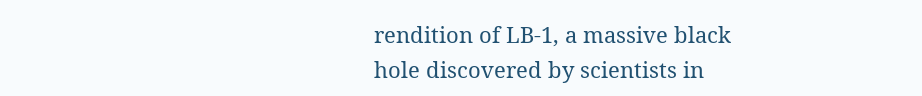rendition of LB-1, a massive black hole discovered by scientists in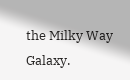the Milky Way Galaxy.